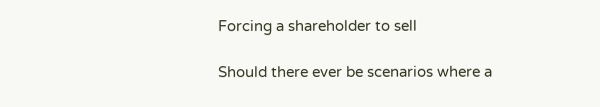Forcing a shareholder to sell

Should there ever be scenarios where a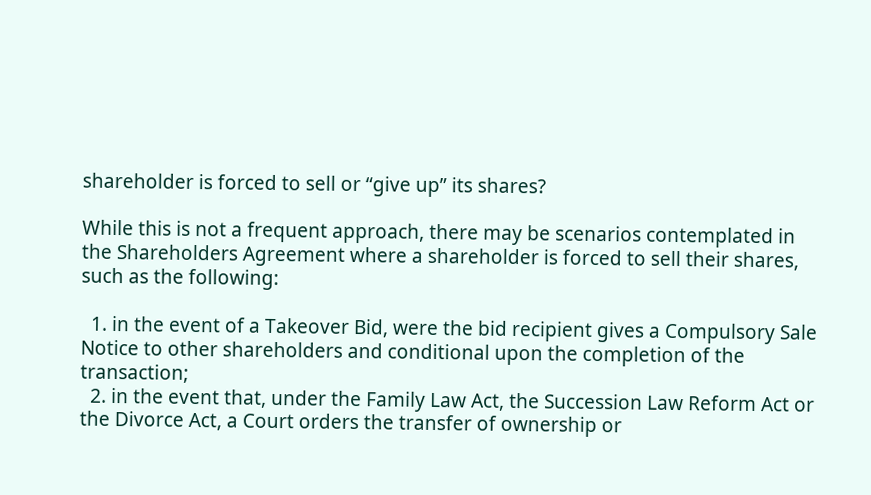shareholder is forced to sell or “give up” its shares?

While this is not a frequent approach, there may be scenarios contemplated in the Shareholders Agreement where a shareholder is forced to sell their shares, such as the following:

  1. in the event of a Takeover Bid, were the bid recipient gives a Compulsory Sale Notice to other shareholders and conditional upon the completion of the transaction;
  2. in the event that, under the Family Law Act, the Succession Law Reform Act or the Divorce Act, a Court orders the transfer of ownership or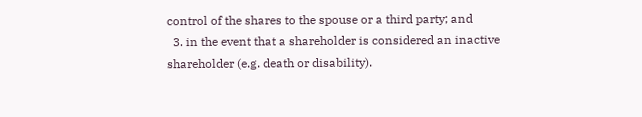control of the shares to the spouse or a third party; and
  3. in the event that a shareholder is considered an inactive shareholder (e.g. death or disability).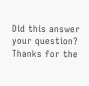Did this answer your question? Thanks for the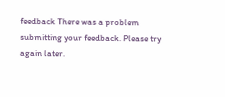feedback There was a problem submitting your feedback. Please try again later.